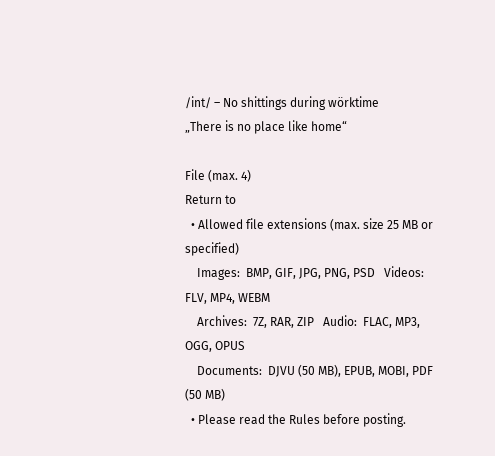/int/ – No shittings during wörktime
„There is no place like home“

File (max. 4)
Return to
  • Allowed file extensions (max. size 25 MB or specified)
    Images:  BMP, GIF, JPG, PNG, PSD   Videos:  FLV, MP4, WEBM
    Archives:  7Z, RAR, ZIP   Audio:  FLAC, MP3, OGG, OPUS
    Documents:  DJVU (50 MB), EPUB, MOBI, PDF (50 MB)
  • Please read the Rules before posting.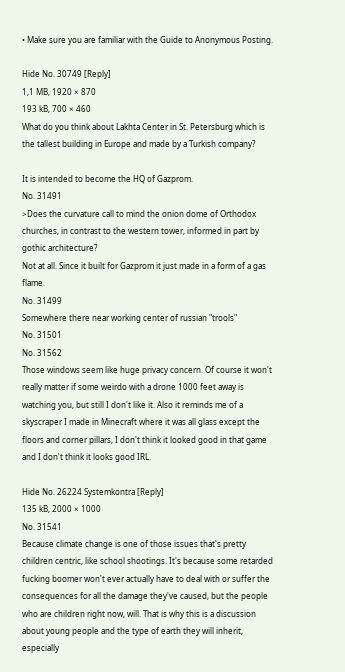• Make sure you are familiar with the Guide to Anonymous Posting.

Hide No. 30749 [Reply]
1,1 MB, 1920 × 870
193 kB, 700 × 460
What do you think about Lakhta Center in St. Petersburg which is the tallest building in Europe and made by a Turkish company?

It is intended to become the HQ of Gazprom.
No. 31491
>Does the curvature call to mind the onion dome of Orthodox churches, in contrast to the western tower, informed in part by gothic architecture?
Not at all. Since it built for Gazprom it just made in a form of a gas flame.
No. 31499
Somewhere there near working center of russian "trools"
No. 31501
No. 31562
Those windows seem like huge privacy concern. Of course it won't really matter if some weirdo with a drone 1000 feet away is watching you, but still I don't like it. Also it reminds me of a skyscraper I made in Minecraft where it was all glass except the floors and corner pillars, I don't think it looked good in that game and I don't think it looks good IRL.

Hide No. 26224 Systemkontra [Reply]
135 kB, 2000 × 1000
No. 31541
Because climate change is one of those issues that's pretty children centric, like school shootings. It's because some retarded fucking boomer won't ever actually have to deal with or suffer the consequences for all the damage they've caused, but the people who are children right now, will. That is why this is a discussion about young people and the type of earth they will inherit, especially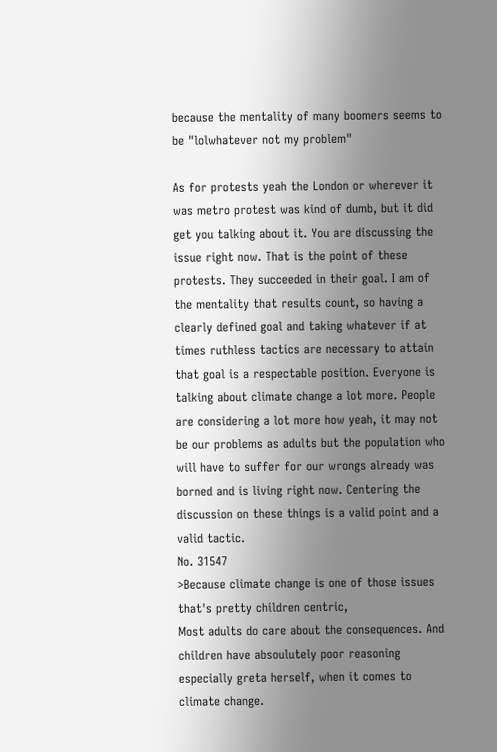because the mentality of many boomers seems to be "lolwhatever not my problem"

As for protests yeah the London or wherever it was metro protest was kind of dumb, but it did get you talking about it. You are discussing the issue right now. That is the point of these protests. They succeeded in their goal. I am of the mentality that results count, so having a clearly defined goal and taking whatever if at times ruthless tactics are necessary to attain that goal is a respectable position. Everyone is talking about climate change a lot more. People are considering a lot more how yeah, it may not be our problems as adults but the population who will have to suffer for our wrongs already was borned and is living right now. Centering the discussion on these things is a valid point and a valid tactic.
No. 31547
>Because climate change is one of those issues that's pretty children centric,
Most adults do care about the consequences. And children have absoulutely poor reasoning especially greta herself, when it comes to climate change.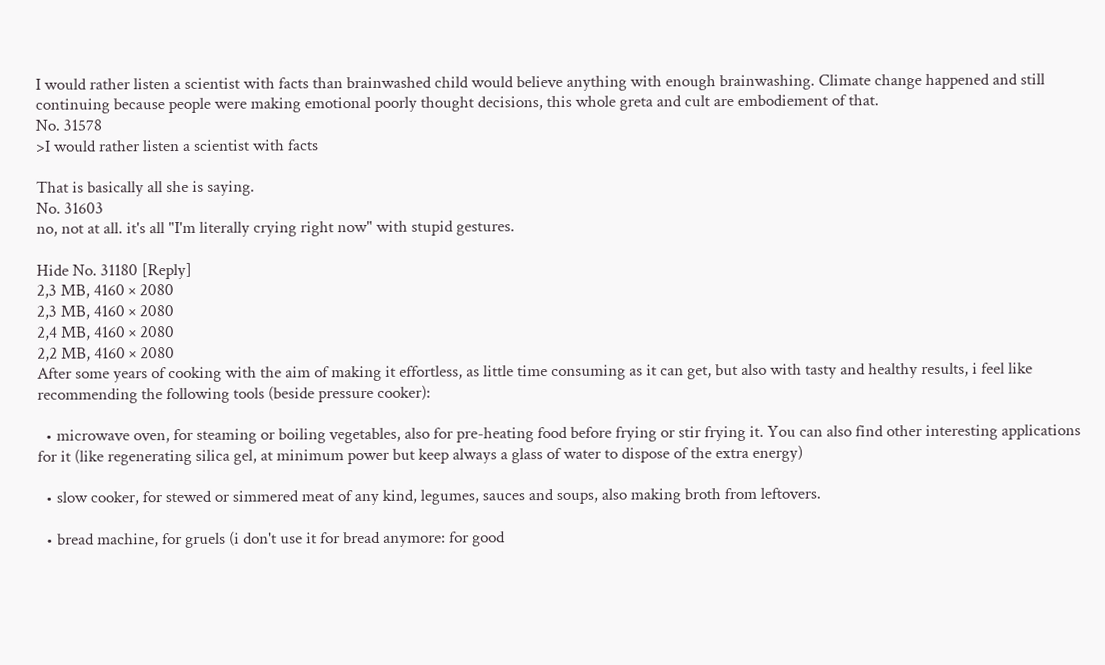I would rather listen a scientist with facts than brainwashed child would believe anything with enough brainwashing. Climate change happened and still continuing because people were making emotional poorly thought decisions, this whole greta and cult are embodiement of that.
No. 31578
>I would rather listen a scientist with facts

That is basically all she is saying.
No. 31603
no, not at all. it's all "I'm literally crying right now" with stupid gestures.

Hide No. 31180 [Reply]
2,3 MB, 4160 × 2080
2,3 MB, 4160 × 2080
2,4 MB, 4160 × 2080
2,2 MB, 4160 × 2080
After some years of cooking with the aim of making it effortless, as little time consuming as it can get, but also with tasty and healthy results, i feel like recommending the following tools (beside pressure cooker):

  • microwave oven, for steaming or boiling vegetables, also for pre-heating food before frying or stir frying it. You can also find other interesting applications for it (like regenerating silica gel, at minimum power but keep always a glass of water to dispose of the extra energy)

  • slow cooker, for stewed or simmered meat of any kind, legumes, sauces and soups, also making broth from leftovers.

  • bread machine, for gruels (i don't use it for bread anymore: for good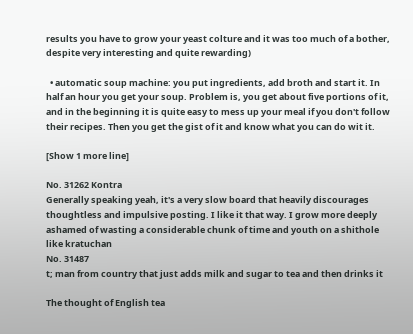results you have to grow your yeast colture and it was too much of a bother, despite very interesting and quite rewarding)

  • automatic soup machine: you put ingredients, add broth and start it. In half an hour you get your soup. Problem is, you get about five portions of it, and in the beginning it is quite easy to mess up your meal if you don't follow their recipes. Then you get the gist of it and know what you can do wit it.

[Show 1 more line]

No. 31262 Kontra
Generally speaking yeah, it's a very slow board that heavily discourages thoughtless and impulsive posting. I like it that way. I grow more deeply ashamed of wasting a considerable chunk of time and youth on a shithole like kratuchan
No. 31487
t; man from country that just adds milk and sugar to tea and then drinks it

The thought of English tea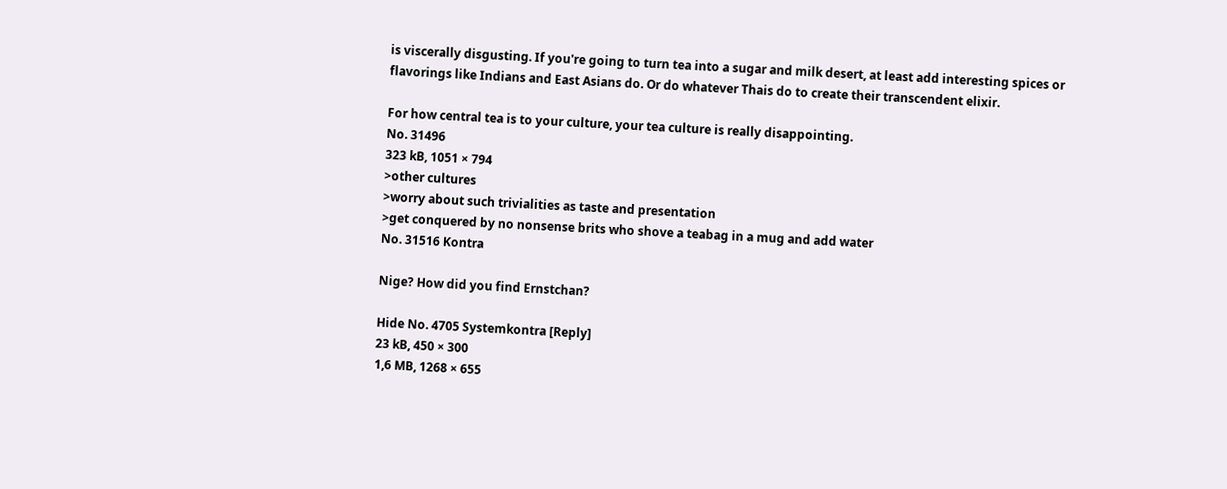is viscerally disgusting. If you're going to turn tea into a sugar and milk desert, at least add interesting spices or flavorings like Indians and East Asians do. Or do whatever Thais do to create their transcendent elixir.

For how central tea is to your culture, your tea culture is really disappointing.
No. 31496
323 kB, 1051 × 794
>other cultures
>worry about such trivialities as taste and presentation
>get conquered by no nonsense brits who shove a teabag in a mug and add water
No. 31516 Kontra

Nige? How did you find Ernstchan?

Hide No. 4705 Systemkontra [Reply]
23 kB, 450 × 300
1,6 MB, 1268 × 655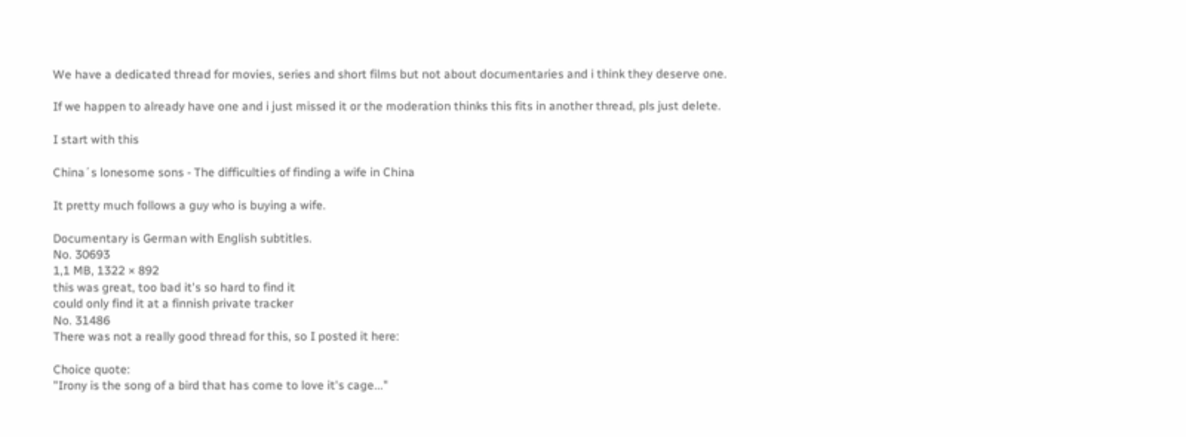We have a dedicated thread for movies, series and short films but not about documentaries and i think they deserve one.

If we happen to already have one and i just missed it or the moderation thinks this fits in another thread, pls just delete.

I start with this

China´s lonesome sons - The difficulties of finding a wife in China

It pretty much follows a guy who is buying a wife.

Documentary is German with English subtitles.
No. 30693
1,1 MB, 1322 × 892
this was great, too bad it's so hard to find it
could only find it at a finnish private tracker
No. 31486
There was not a really good thread for this, so I posted it here:

Choice quote:
"Irony is the song of a bird that has come to love it's cage..."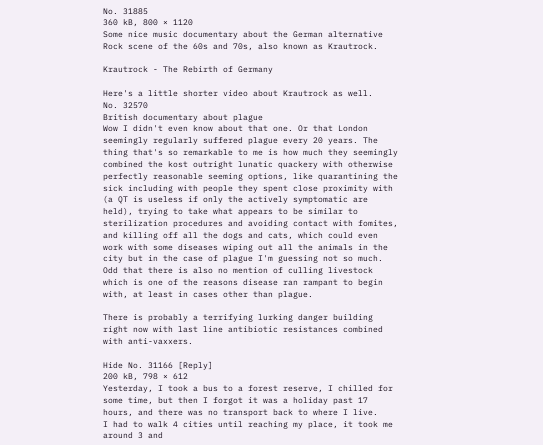No. 31885
360 kB, 800 × 1120
Some nice music documentary about the German alternative Rock scene of the 60s and 70s, also known as Krautrock.

Krautrock - The Rebirth of Germany

Here's a little shorter video about Krautrock as well.
No. 32570
British documentary about plague
Wow I didn't even know about that one. Or that London seemingly regularly suffered plague every 20 years. The thing that's so remarkable to me is how much they seemingly combined the kost outright lunatic quackery with otherwise perfectly reasonable seeming options, like quarantining the sick including with people they spent close proximity with (a QT is useless if only the actively symptomatic are held), trying to take what appears to be similar to sterilization procedures and avoiding contact with fomites, and killing off all the dogs and cats, which could even work with some diseases wiping out all the animals in the city but in the case of plague I'm guessing not so much. Odd that there is also no mention of culling livestock which is one of the reasons disease ran rampant to begin with, at least in cases other than plague.

There is probably a terrifying lurking danger building right now with last line antibiotic resistances combined with anti-vaxxers.

Hide No. 31166 [Reply]
200 kB, 798 × 612
Yesterday, I took a bus to a forest reserve, I chilled for some time, but then I forgot it was a holiday past 17 hours, and there was no transport back to where I live.
I had to walk 4 cities until reaching my place, it took me around 3 and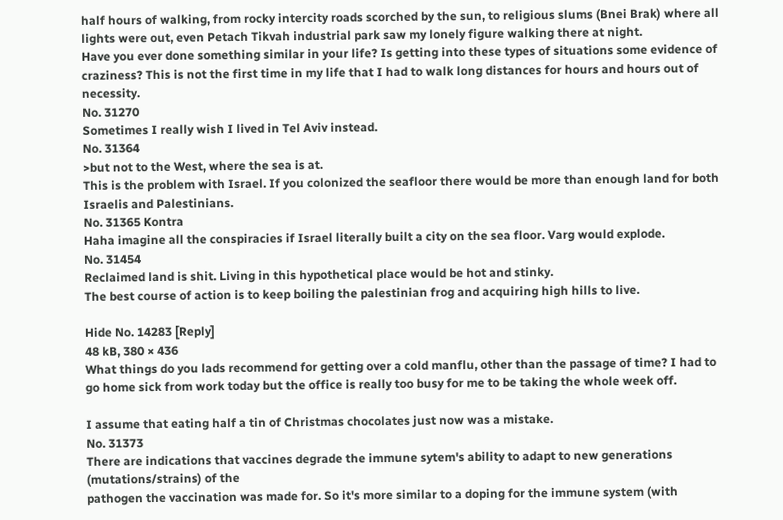half hours of walking, from rocky intercity roads scorched by the sun, to religious slums (Bnei Brak) where all lights were out, even Petach Tikvah industrial park saw my lonely figure walking there at night.
Have you ever done something similar in your life? Is getting into these types of situations some evidence of craziness? This is not the first time in my life that I had to walk long distances for hours and hours out of necessity.
No. 31270
Sometimes I really wish I lived in Tel Aviv instead.
No. 31364
>but not to the West, where the sea is at.
This is the problem with Israel. If you colonized the seafloor there would be more than enough land for both Israelis and Palestinians.
No. 31365 Kontra
Haha imagine all the conspiracies if Israel literally built a city on the sea floor. Varg would explode.
No. 31454
Reclaimed land is shit. Living in this hypothetical place would be hot and stinky.
The best course of action is to keep boiling the palestinian frog and acquiring high hills to live.

Hide No. 14283 [Reply]
48 kB, 380 × 436
What things do you lads recommend for getting over a cold manflu, other than the passage of time? I had to go home sick from work today but the office is really too busy for me to be taking the whole week off.

I assume that eating half a tin of Christmas chocolates just now was a mistake.
No. 31373
There are indications that vaccines degrade the immune sytem's ability to adapt to new generations (mutations/strains) of the
pathogen the vaccination was made for. So it's more similar to a doping for the immune system (with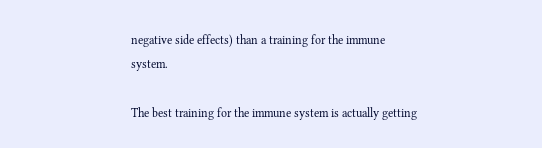negative side effects) than a training for the immune system.

The best training for the immune system is actually getting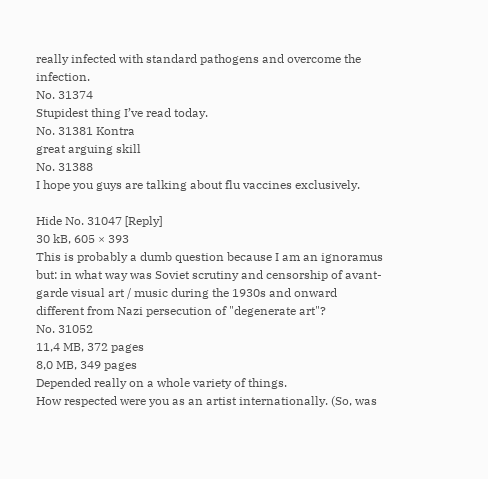really infected with standard pathogens and overcome the infection.
No. 31374
Stupidest thing I’ve read today.
No. 31381 Kontra
great arguing skill
No. 31388
I hope you guys are talking about flu vaccines exclusively.

Hide No. 31047 [Reply]
30 kB, 605 × 393
This is probably a dumb question because I am an ignoramus but: in what way was Soviet scrutiny and censorship of avant-garde visual art / music during the 1930s and onward different from Nazi persecution of "degenerate art"?
No. 31052
11,4 MB, 372 pages
8,0 MB, 349 pages
Depended really on a whole variety of things.
How respected were you as an artist internationally. (So, was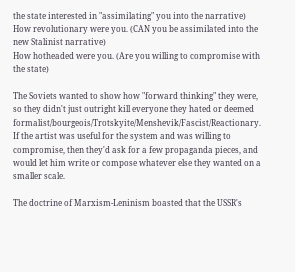the state interested in "assimilating" you into the narrative)
How revolutionary were you. (CAN you be assimilated into the new Stalinist narrative)
How hotheaded were you. (Are you willing to compromise with the state)

The Soviets wanted to show how "forward thinking" they were, so they didn't just outright kill everyone they hated or deemed formalist/bourgeois/Trotskyite/Menshevik/Fascist/Reactionary.
If the artist was useful for the system and was willing to compromise, then they'd ask for a few propaganda pieces, and would let him write or compose whatever else they wanted on a smaller scale.

The doctrine of Marxism-Leninism boasted that the USSR's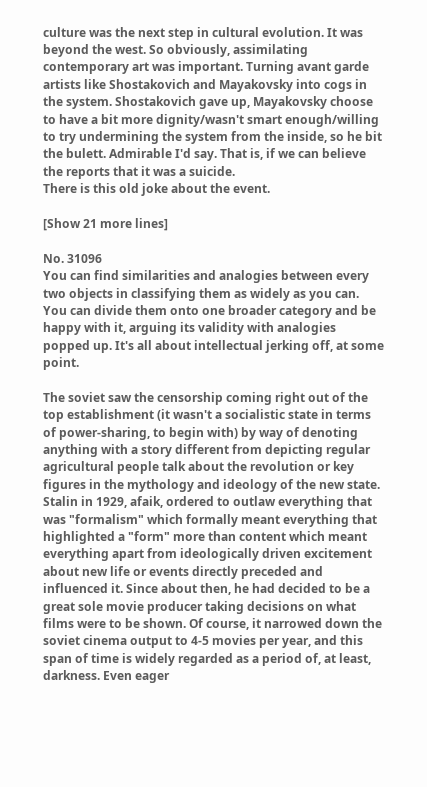culture was the next step in cultural evolution. It was beyond the west. So obviously, assimilating contemporary art was important. Turning avant garde artists like Shostakovich and Mayakovsky into cogs in the system. Shostakovich gave up, Mayakovsky choose to have a bit more dignity/wasn't smart enough/willing to try undermining the system from the inside, so he bit the bulett. Admirable I'd say. That is, if we can believe the reports that it was a suicide.
There is this old joke about the event.

[Show 21 more lines]

No. 31096
You can find similarities and analogies between every two objects in classifying them as widely as you can. You can divide them onto one broader category and be happy with it, arguing its validity with analogies popped up. It's all about intellectual jerking off, at some point.

The soviet saw the censorship coming right out of the top establishment (it wasn't a socialistic state in terms of power-sharing, to begin with) by way of denoting anything with a story different from depicting regular agricultural people talk about the revolution or key figures in the mythology and ideology of the new state.
Stalin in 1929, afaik, ordered to outlaw everything that was "formalism" which formally meant everything that highlighted a "form" more than content which meant everything apart from ideologically driven excitement about new life or events directly preceded and influenced it. Since about then, he had decided to be a great sole movie producer taking decisions on what films were to be shown. Of course, it narrowed down the soviet cinema output to 4-5 movies per year, and this span of time is widely regarded as a period of, at least, darkness. Even eager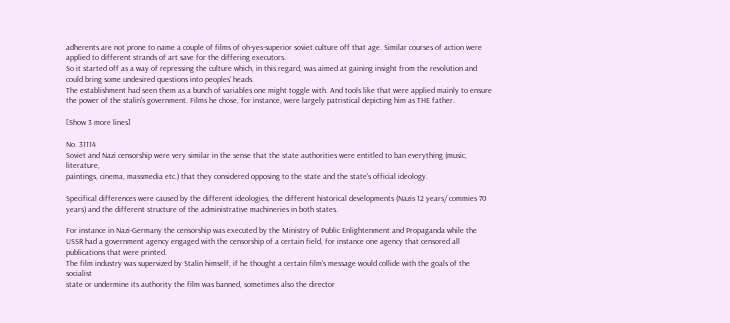adherents are not prone to name a couple of films of oh-yes-superior soviet culture off that age. Similar courses of action were applied to different strands of art save for the differing executors.
So it started off as a way of repressing the culture which, in this regard, was aimed at gaining insight from the revolution and could bring some undesired questions into peoples' heads.
The establishment had seen them as a bunch of variables one might toggle with. And tools like that were applied mainly to ensure the power of the stalin's government. Films he chose, for instance, were largely patristical depicting him as THE father.

[Show 3 more lines]

No. 31114
Soviet and Nazi censorship were very similar in the sense that the state authorities were entitled to ban everything (music, literature,
paintings, cinema, massmedia etc.) that they considered opposing to the state and the state's official ideology.

Specifical differences were caused by the different ideologies, the different historical developments (Nazis 12 years/ commies 70 years) and the different structure of the administrative machineries in both states.

For instance in Nazi-Germany the censorship was executed by the Ministry of Public Enlightenment and Propaganda while the USSR had a government agency engaged with the censorship of a certain field, for instance one agency that censored all publications that were printed.
The film industry was supervized by Stalin himself, if he thought a certain film's message would collide with the goals of the socialist
state or undermine its authority the film was banned, sometimes also the director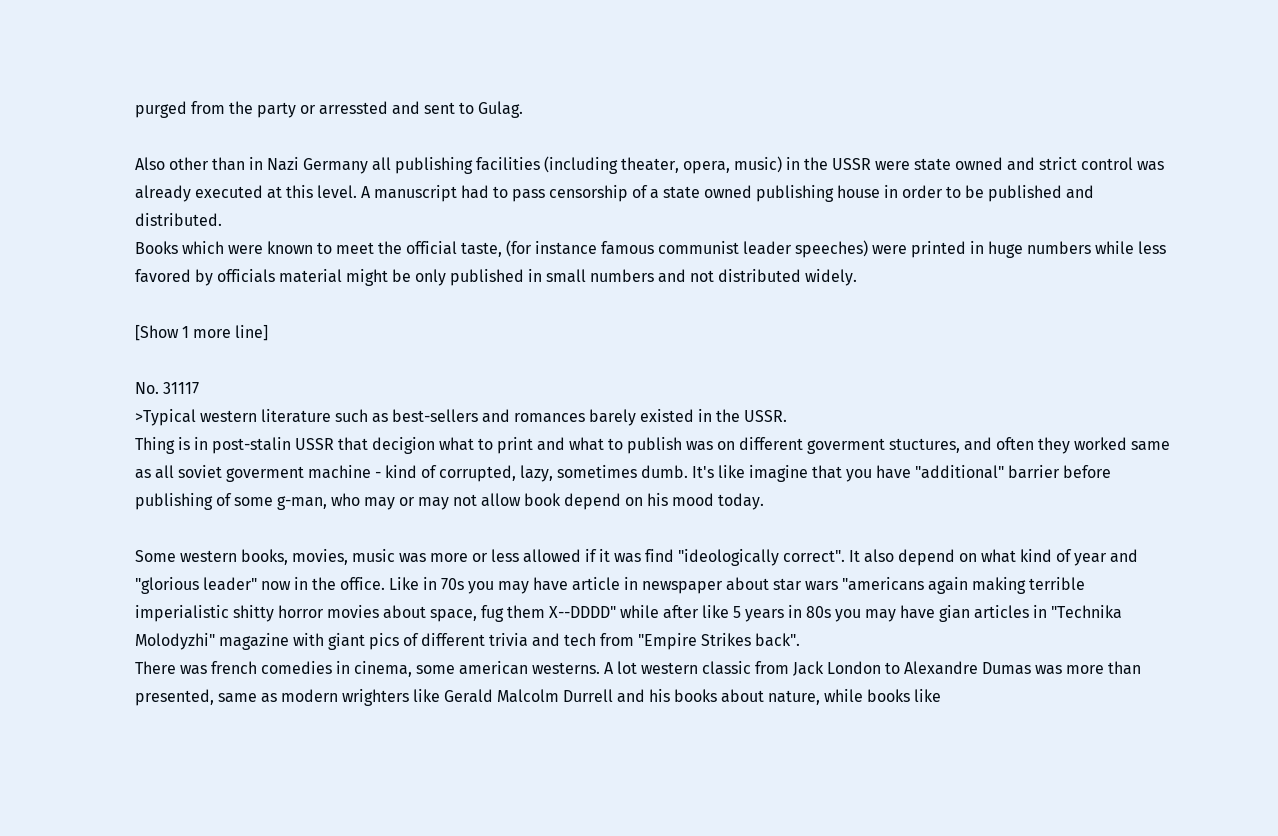purged from the party or arressted and sent to Gulag.

Also other than in Nazi Germany all publishing facilities (including theater, opera, music) in the USSR were state owned and strict control was
already executed at this level. A manuscript had to pass censorship of a state owned publishing house in order to be published and distributed.
Books which were known to meet the official taste, (for instance famous communist leader speeches) were printed in huge numbers while less favored by officials material might be only published in small numbers and not distributed widely.

[Show 1 more line]

No. 31117
>Typical western literature such as best-sellers and romances barely existed in the USSR.
Thing is in post-stalin USSR that decigion what to print and what to publish was on different goverment stuctures, and often they worked same as all soviet goverment machine - kind of corrupted, lazy, sometimes dumb. It's like imagine that you have "additional" barrier before publishing of some g-man, who may or may not allow book depend on his mood today.

Some western books, movies, music was more or less allowed if it was find "ideologically correct". It also depend on what kind of year and "glorious leader" now in the office. Like in 70s you may have article in newspaper about star wars "americans again making terrible imperialistic shitty horror movies about space, fug them X--DDDD" while after like 5 years in 80s you may have gian articles in "Technika Molodyzhi" magazine with giant pics of different trivia and tech from "Empire Strikes back".
There was french comedies in cinema, some american westerns. A lot western classic from Jack London to Alexandre Dumas was more than presented, same as modern wrighters like Gerald Malcolm Durrell and his books about nature, while books like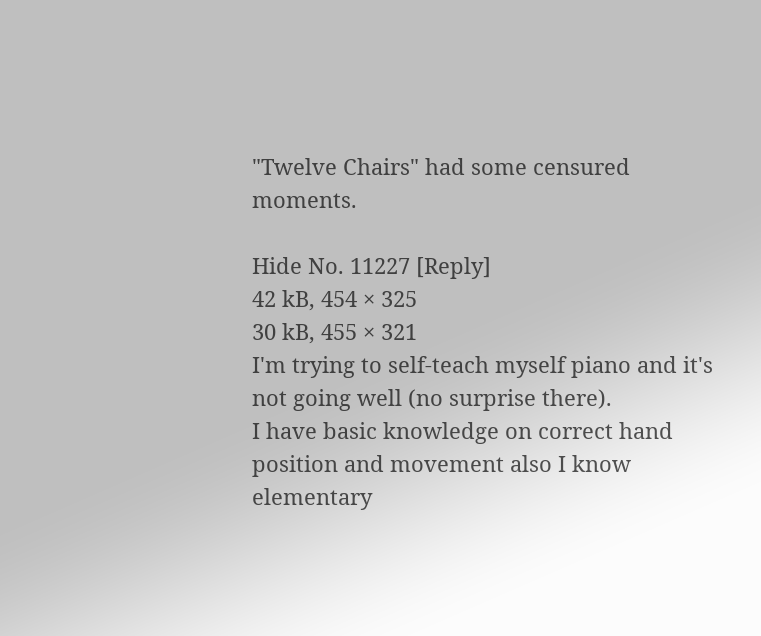"Twelve Chairs" had some censured moments.

Hide No. 11227 [Reply]
42 kB, 454 × 325
30 kB, 455 × 321
I'm trying to self-teach myself piano and it's not going well (no surprise there).
I have basic knowledge on correct hand position and movement also I know elementary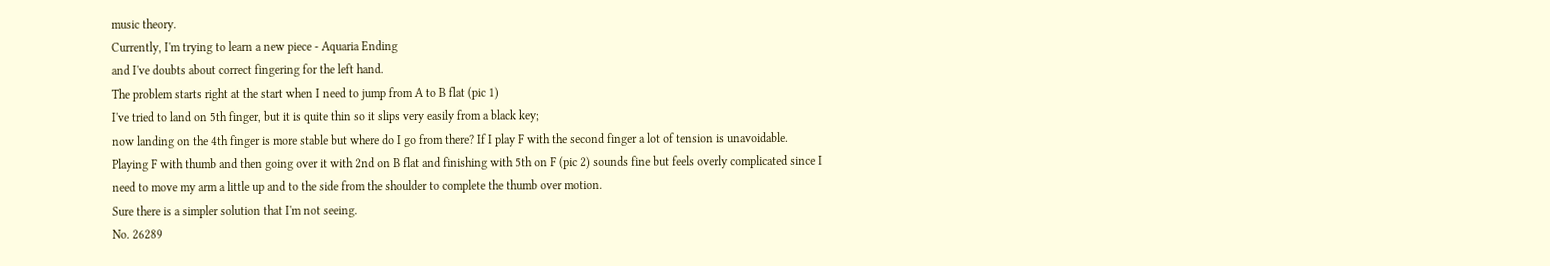music theory.
Currently, I'm trying to learn a new piece - Aquaria Ending
and I've doubts about correct fingering for the left hand.
The problem starts right at the start when I need to jump from A to B flat (pic 1)
I've tried to land on 5th finger, but it is quite thin so it slips very easily from a black key;
now landing on the 4th finger is more stable but where do I go from there? If I play F with the second finger a lot of tension is unavoidable.
Playing F with thumb and then going over it with 2nd on B flat and finishing with 5th on F (pic 2) sounds fine but feels overly complicated since I need to move my arm a little up and to the side from the shoulder to complete the thumb over motion.
Sure there is a simpler solution that I'm not seeing.
No. 26289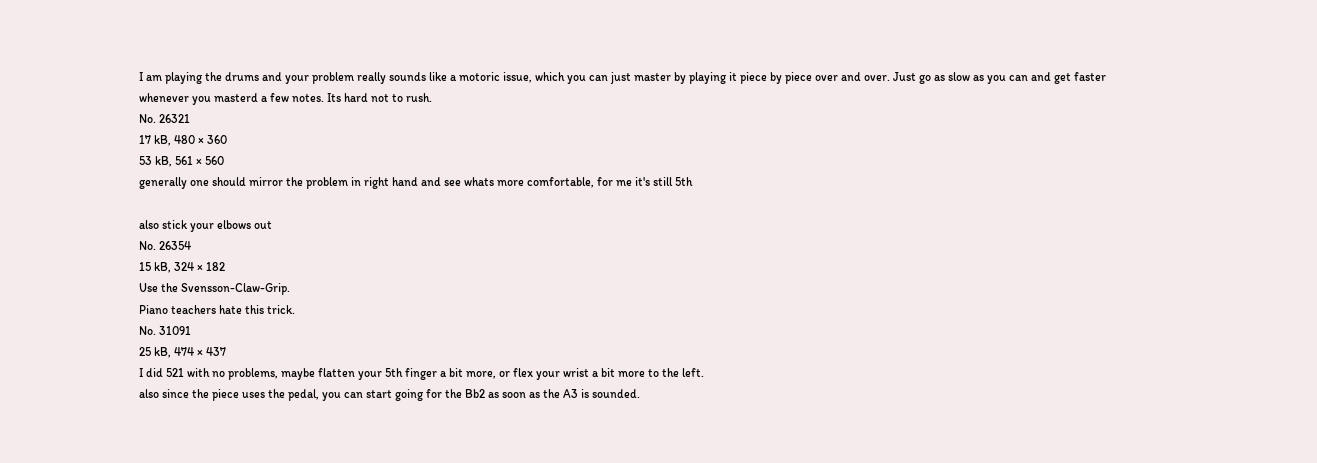I am playing the drums and your problem really sounds like a motoric issue, which you can just master by playing it piece by piece over and over. Just go as slow as you can and get faster whenever you masterd a few notes. Its hard not to rush.
No. 26321
17 kB, 480 × 360
53 kB, 561 × 560
generally one should mirror the problem in right hand and see whats more comfortable, for me it's still 5th

also stick your elbows out
No. 26354
15 kB, 324 × 182
Use the Svensson-Claw-Grip.
Piano teachers hate this trick.
No. 31091
25 kB, 474 × 437
I did 521 with no problems, maybe flatten your 5th finger a bit more, or flex your wrist a bit more to the left.
also since the piece uses the pedal, you can start going for the Bb2 as soon as the A3 is sounded.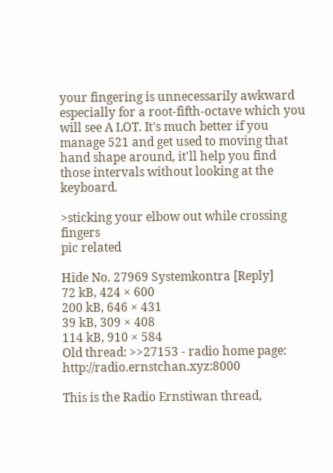your fingering is unnecessarily awkward especially for a root-fifth-octave which you will see A LOT. It's much better if you manage 521 and get used to moving that hand shape around, it'll help you find those intervals without looking at the keyboard.

>sticking your elbow out while crossing fingers
pic related

Hide No. 27969 Systemkontra [Reply]
72 kB, 424 × 600
200 kB, 646 × 431
39 kB, 309 × 408
114 kB, 910 × 584
Old thread: >>27153 - radio home page: http://radio.ernstchan.xyz:8000

This is the Radio Ernstiwan thread,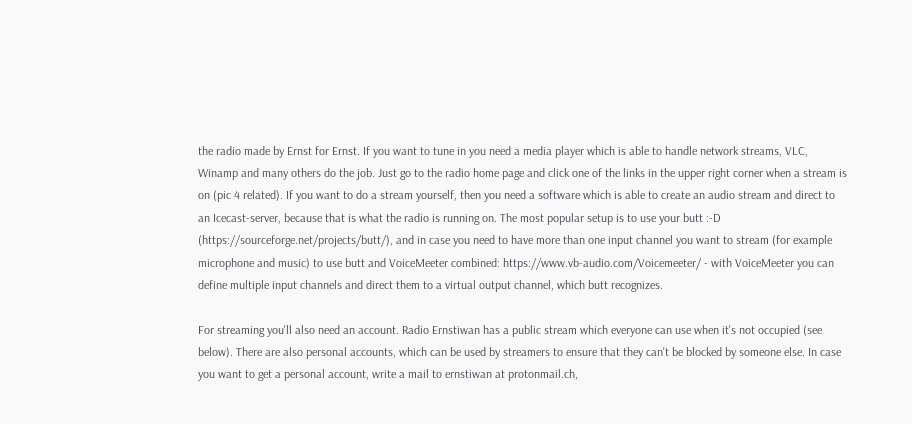the radio made by Ernst for Ernst. If you want to tune in you need a media player which is able to handle network streams, VLC, Winamp and many others do the job. Just go to the radio home page and click one of the links in the upper right corner when a stream is on (pic 4 related). If you want to do a stream yourself, then you need a software which is able to create an audio stream and direct to an Icecast-server, because that is what the radio is running on. The most popular setup is to use your butt :-D (https://sourceforge.net/projects/butt/), and in case you need to have more than one input channel you want to stream (for example microphone and music) to use butt and VoiceMeeter combined: https://www.vb-audio.com/Voicemeeter/ - with VoiceMeeter you can define multiple input channels and direct them to a virtual output channel, which butt recognizes.

For streaming you'll also need an account. Radio Ernstiwan has a public stream which everyone can use when it's not occupied (see below). There are also personal accounts, which can be used by streamers to ensure that they can't be blocked by someone else. In case you want to get a personal account, write a mail to ernstiwan at protonmail.ch,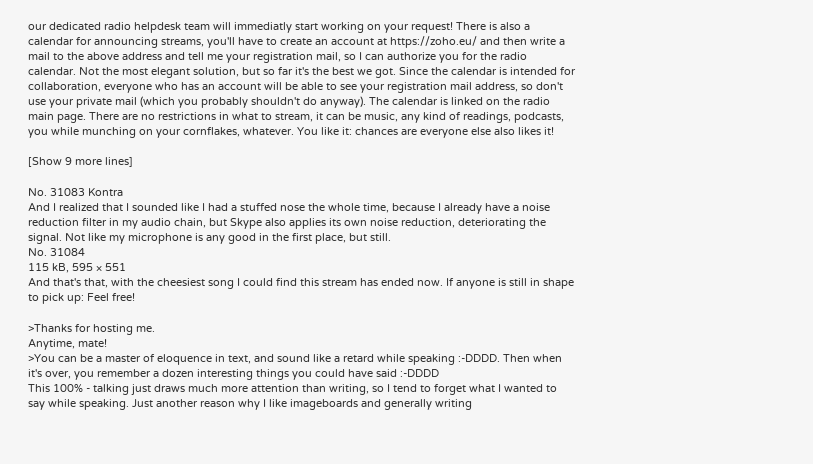our dedicated radio helpdesk team will immediatly start working on your request! There is also a calendar for announcing streams, you'll have to create an account at https://zoho.eu/ and then write a mail to the above address and tell me your registration mail, so I can authorize you for the radio calendar. Not the most elegant solution, but so far it's the best we got. Since the calendar is intended for collaboration, everyone who has an account will be able to see your registration mail address, so don't use your private mail (which you probably shouldn't do anyway). The calendar is linked on the radio main page. There are no restrictions in what to stream, it can be music, any kind of readings, podcasts, you while munching on your cornflakes, whatever. You like it: chances are everyone else also likes it!

[Show 9 more lines]

No. 31083 Kontra
And I realized that I sounded like I had a stuffed nose the whole time, because I already have a noise reduction filter in my audio chain, but Skype also applies its own noise reduction, deteriorating the signal. Not like my microphone is any good in the first place, but still.
No. 31084
115 kB, 595 × 551
And that's that, with the cheesiest song I could find this stream has ended now. If anyone is still in shape to pick up: Feel free!

>Thanks for hosting me.
Anytime, mate!
>You can be a master of eloquence in text, and sound like a retard while speaking :-DDDD. Then when it's over, you remember a dozen interesting things you could have said :-DDDD
This 100% - talking just draws much more attention than writing, so I tend to forget what I wanted to say while speaking. Just another reason why I like imageboards and generally writing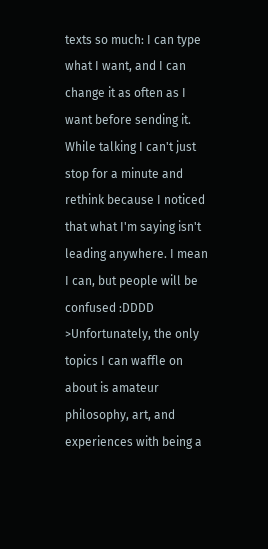texts so much: I can type what I want, and I can change it as often as I want before sending it. While talking I can't just stop for a minute and rethink because I noticed that what I'm saying isn't leading anywhere. I mean I can, but people will be confused :DDDD
>Unfortunately, the only topics I can waffle on about is amateur philosophy, art, and experiences with being a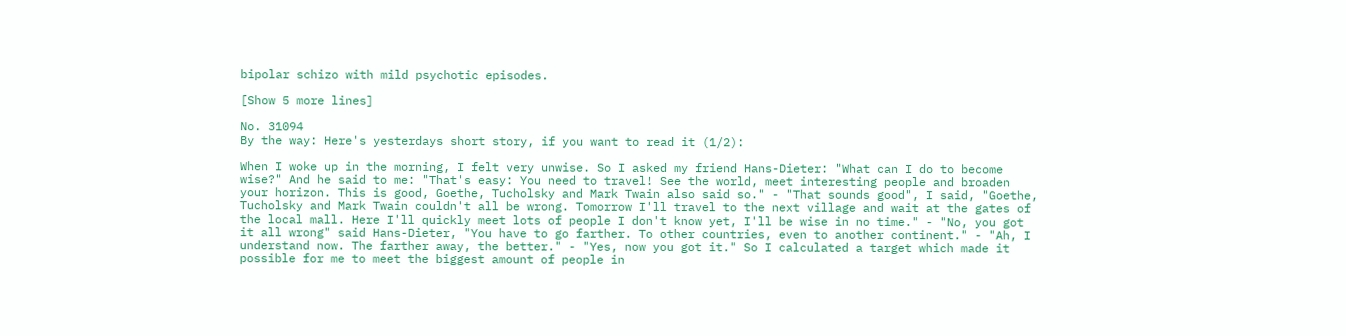bipolar schizo with mild psychotic episodes.

[Show 5 more lines]

No. 31094
By the way: Here's yesterdays short story, if you want to read it (1/2):

When I woke up in the morning, I felt very unwise. So I asked my friend Hans-Dieter: "What can I do to become wise?" And he said to me: "That's easy: You need to travel! See the world, meet interesting people and broaden your horizon. This is good, Goethe, Tucholsky and Mark Twain also said so." - "That sounds good", I said, "Goethe, Tucholsky and Mark Twain couldn't all be wrong. Tomorrow I'll travel to the next village and wait at the gates of the local mall. Here I'll quickly meet lots of people I don't know yet, I'll be wise in no time." - "No, you got it all wrong" said Hans-Dieter, "You have to go farther. To other countries, even to another continent." - "Ah, I understand now. The farther away, the better." - "Yes, now you got it." So I calculated a target which made it possible for me to meet the biggest amount of people in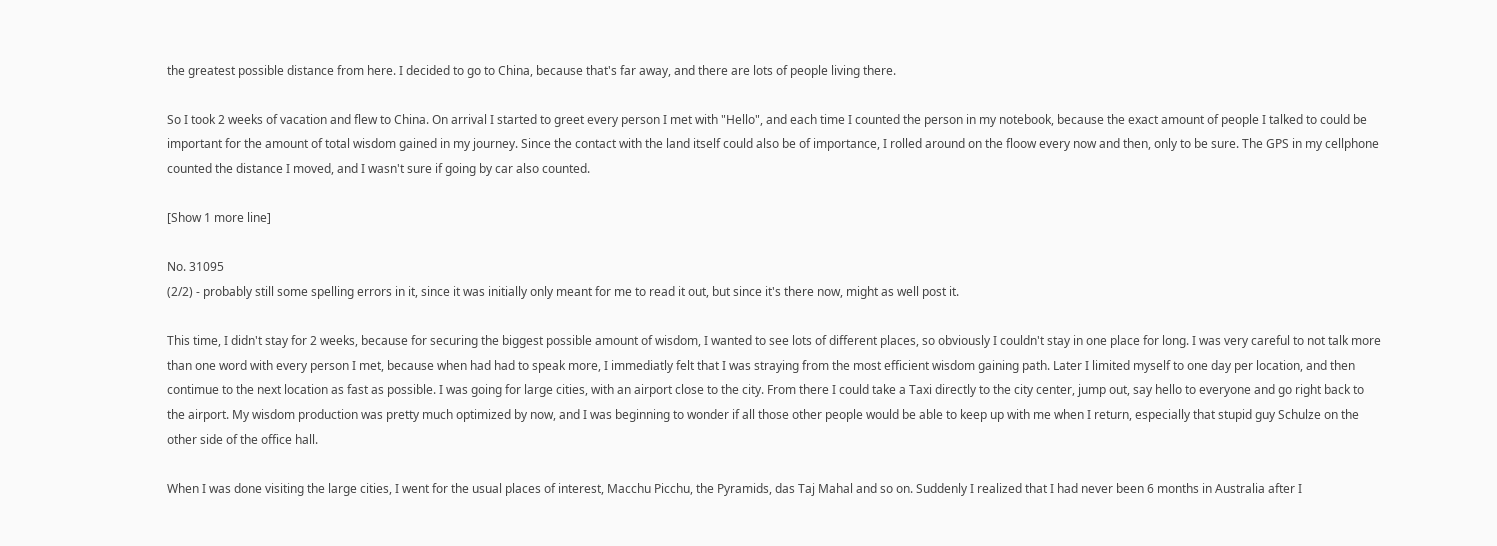the greatest possible distance from here. I decided to go to China, because that's far away, and there are lots of people living there.

So I took 2 weeks of vacation and flew to China. On arrival I started to greet every person I met with "Hello", and each time I counted the person in my notebook, because the exact amount of people I talked to could be important for the amount of total wisdom gained in my journey. Since the contact with the land itself could also be of importance, I rolled around on the floow every now and then, only to be sure. The GPS in my cellphone counted the distance I moved, and I wasn't sure if going by car also counted.

[Show 1 more line]

No. 31095
(2/2) - probably still some spelling errors in it, since it was initially only meant for me to read it out, but since it's there now, might as well post it.

This time, I didn't stay for 2 weeks, because for securing the biggest possible amount of wisdom, I wanted to see lots of different places, so obviously I couldn't stay in one place for long. I was very careful to not talk more than one word with every person I met, because when had had to speak more, I immediatly felt that I was straying from the most efficient wisdom gaining path. Later I limited myself to one day per location, and then contimue to the next location as fast as possible. I was going for large cities, with an airport close to the city. From there I could take a Taxi directly to the city center, jump out, say hello to everyone and go right back to the airport. My wisdom production was pretty much optimized by now, and I was beginning to wonder if all those other people would be able to keep up with me when I return, especially that stupid guy Schulze on the other side of the office hall.

When I was done visiting the large cities, I went for the usual places of interest, Macchu Picchu, the Pyramids, das Taj Mahal and so on. Suddenly I realized that I had never been 6 months in Australia after I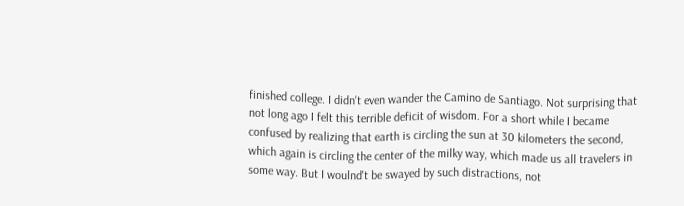finished college. I didn't even wander the Camino de Santiago. Not surprising that not long ago I felt this terrible deficit of wisdom. For a short while I became confused by realizing that earth is circling the sun at 30 kilometers the second, which again is circling the center of the milky way, which made us all travelers in some way. But I woulnd't be swayed by such distractions, not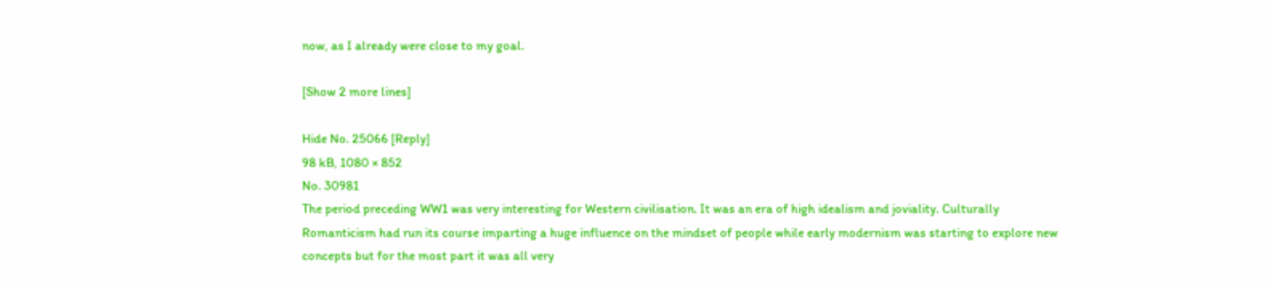now, as I already were close to my goal.

[Show 2 more lines]

Hide No. 25066 [Reply]
98 kB, 1080 × 852
No. 30981
The period preceding WW1 was very interesting for Western civilisation. It was an era of high idealism and joviality. Culturally Romanticism had run its course imparting a huge influence on the mindset of people while early modernism was starting to explore new concepts but for the most part it was all very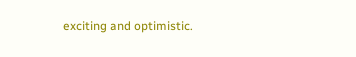exciting and optimistic.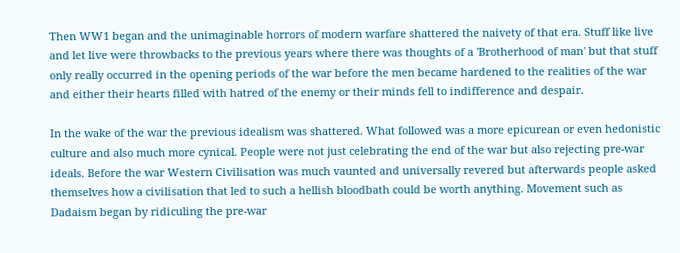Then WW1 began and the unimaginable horrors of modern warfare shattered the naivety of that era. Stuff like live and let live were throwbacks to the previous years where there was thoughts of a 'Brotherhood of man' but that stuff only really occurred in the opening periods of the war before the men became hardened to the realities of the war and either their hearts filled with hatred of the enemy or their minds fell to indifference and despair.

In the wake of the war the previous idealism was shattered. What followed was a more epicurean or even hedonistic culture and also much more cynical. People were not just celebrating the end of the war but also rejecting pre-war ideals. Before the war Western Civilisation was much vaunted and universally revered but afterwards people asked themselves how a civilisation that led to such a hellish bloodbath could be worth anything. Movement such as Dadaism began by ridiculing the pre-war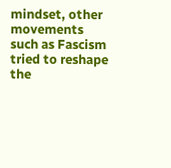mindset, other movements such as Fascism tried to reshape the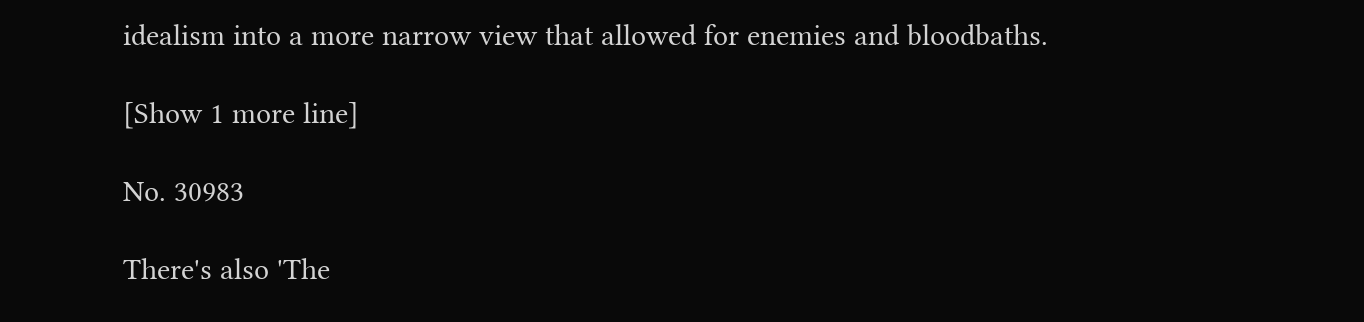idealism into a more narrow view that allowed for enemies and bloodbaths.

[Show 1 more line]

No. 30983

There's also 'The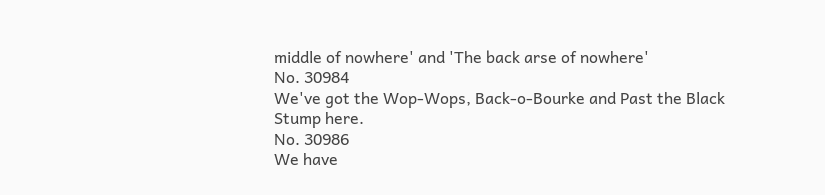middle of nowhere' and 'The back arse of nowhere'
No. 30984
We've got the Wop-Wops, Back-o-Bourke and Past the Black Stump here.
No. 30986
We have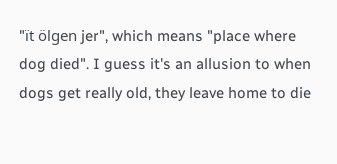"ït ölgen jer", which means "place where dog died". I guess it's an allusion to when dogs get really old, they leave home to die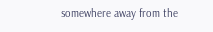somewhere away from the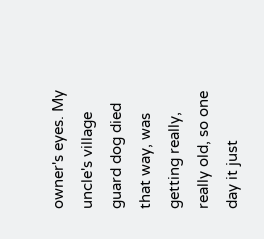owner's eyes. My uncle's village guard dog died that way, was getting really, really old, so one day it just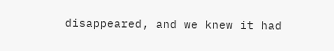disappeared, and we knew it had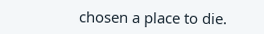chosen a place to die.